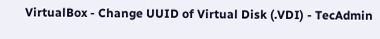VirtualBox - Change UUID of Virtual Disk (.VDI) - TecAdmin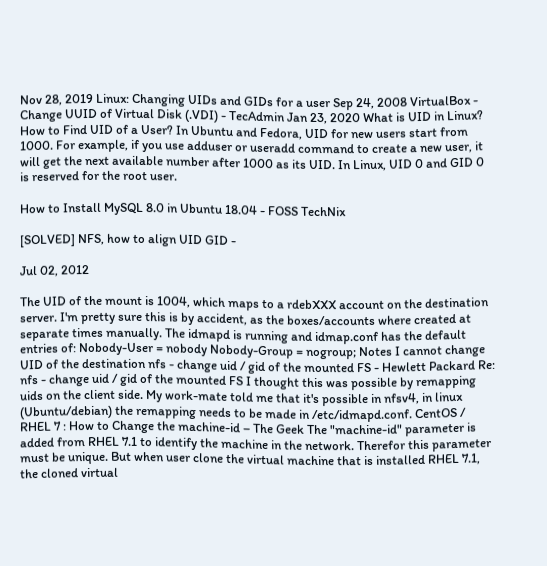Nov 28, 2019 Linux: Changing UIDs and GIDs for a user Sep 24, 2008 VirtualBox - Change UUID of Virtual Disk (.VDI) - TecAdmin Jan 23, 2020 What is UID in Linux? How to Find UID of a User? In Ubuntu and Fedora, UID for new users start from 1000. For example, if you use adduser or useradd command to create a new user, it will get the next available number after 1000 as its UID. In Linux, UID 0 and GID 0 is reserved for the root user.

How to Install MySQL 8.0 in Ubuntu 18.04 - FOSS TechNix

[SOLVED] NFS, how to align UID GID -

Jul 02, 2012

The UID of the mount is 1004, which maps to a rdebXXX account on the destination server. I'm pretty sure this is by accident, as the boxes/accounts where created at separate times manually. The idmapd is running and idmap.conf has the default entries of: Nobody-User = nobody Nobody-Group = nogroup; Notes I cannot change UID of the destination nfs - change uid / gid of the mounted FS - Hewlett Packard Re: nfs - change uid / gid of the mounted FS I thought this was possible by remapping uids on the client side. My work-mate told me that it's possible in nfsv4, in linux (Ubuntu/debian) the remapping needs to be made in /etc/idmapd.conf. CentOS / RHEL 7 : How to Change the machine-id – The Geek The "machine-id" parameter is added from RHEL 7.1 to identify the machine in the network. Therefor this parameter must be unique. But when user clone the virtual machine that is installed RHEL 7.1, the cloned virtual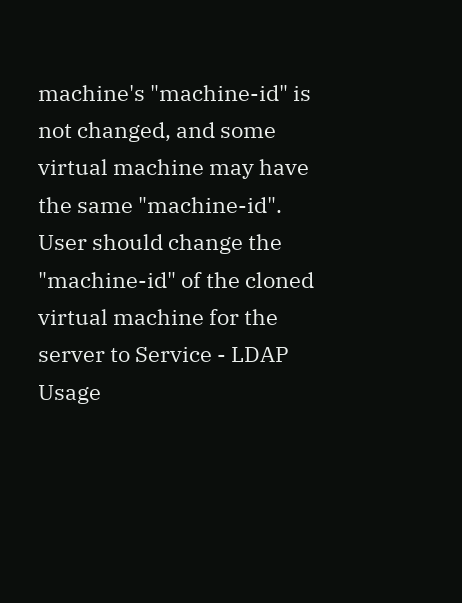machine's "machine-id" is not changed, and some virtual machine may have the same "machine-id". User should change the "machine-id" of the cloned virtual machine for the server to Service - LDAP Usage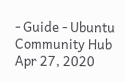- Guide - Ubuntu Community Hub Apr 27, 2020